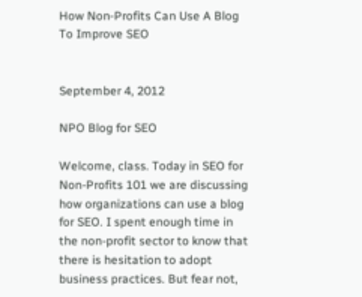How Non‑Profits Can Use A Blog To Improve SEO


September 4, 2012

NPO Blog for SEO

Welcome, class. Today in SEO for Non-Profits 101 we are discussing how organizations can use a blog for SEO. I spent enough time in the non-profit sector to know that there is hesitation to adopt business practices. But fear not,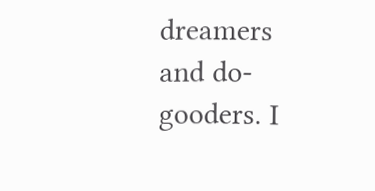dreamers and do-gooders. I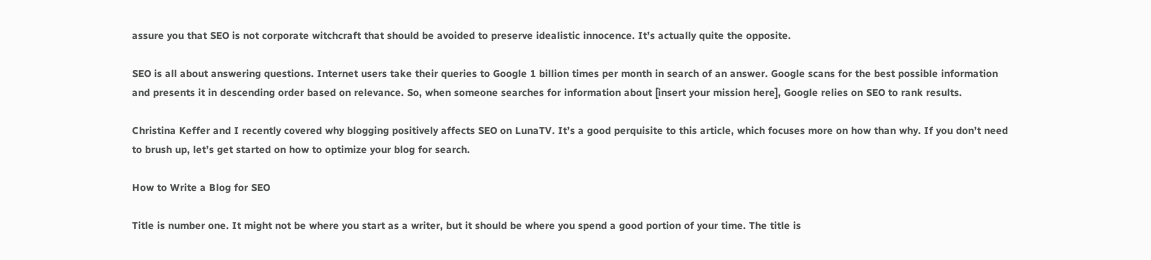assure you that SEO is not corporate witchcraft that should be avoided to preserve idealistic innocence. It’s actually quite the opposite.

SEO is all about answering questions. Internet users take their queries to Google 1 billion times per month in search of an answer. Google scans for the best possible information and presents it in descending order based on relevance. So, when someone searches for information about [insert your mission here], Google relies on SEO to rank results.

Christina Keffer and I recently covered why blogging positively affects SEO on LunaTV. It’s a good perquisite to this article, which focuses more on how than why. If you don’t need to brush up, let’s get started on how to optimize your blog for search.

How to Write a Blog for SEO

Title is number one. It might not be where you start as a writer, but it should be where you spend a good portion of your time. The title is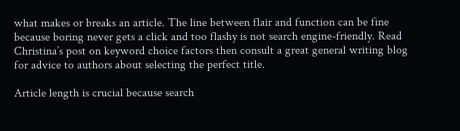what makes or breaks an article. The line between flair and function can be fine because boring never gets a click and too flashy is not search engine-friendly. Read Christina’s post on keyword choice factors then consult a great general writing blog for advice to authors about selecting the perfect title.

Article length is crucial because search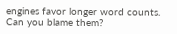engines favor longer word counts. Can you blame them?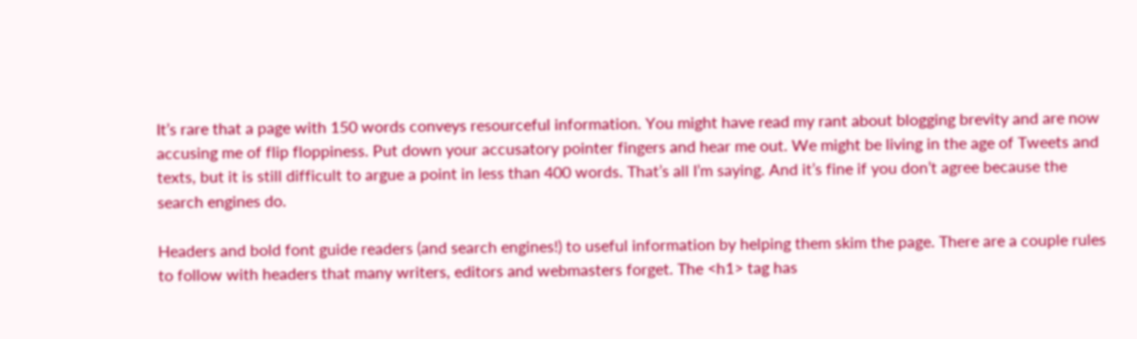It’s rare that a page with 150 words conveys resourceful information. You might have read my rant about blogging brevity and are now accusing me of flip floppiness. Put down your accusatory pointer fingers and hear me out. We might be living in the age of Tweets and texts, but it is still difficult to argue a point in less than 400 words. That’s all I’m saying. And it’s fine if you don’t agree because the search engines do.

Headers and bold font guide readers (and search engines!) to useful information by helping them skim the page. There are a couple rules to follow with headers that many writers, editors and webmasters forget. The <h1> tag has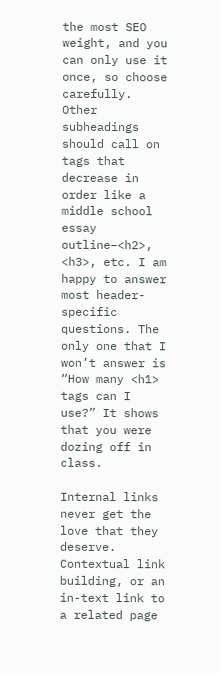the most SEO weight, and you can only use it once, so choose carefully. Other subheadings should call on tags that decrease in order like a middle school essay outline–<h2>, <h3>, etc. I am happy to answer most header-specific questions. The only one that I won’t answer is “How many <h1> tags can I use?” It shows that you were dozing off in class.

Internal links never get the love that they deserve. Contextual link building, or an in-text link to a related page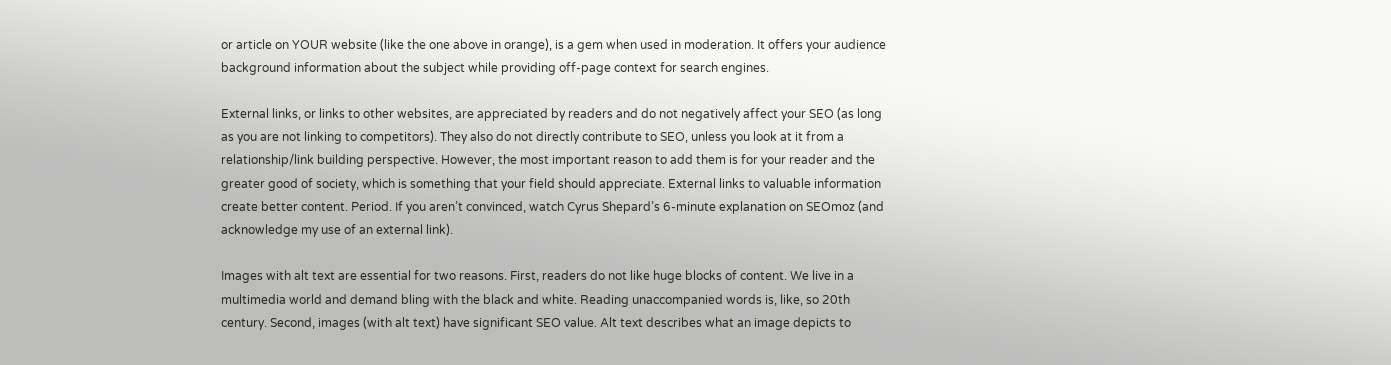or article on YOUR website (like the one above in orange), is a gem when used in moderation. It offers your audience background information about the subject while providing off-page context for search engines.

External links, or links to other websites, are appreciated by readers and do not negatively affect your SEO (as long as you are not linking to competitors). They also do not directly contribute to SEO, unless you look at it from a relationship/link building perspective. However, the most important reason to add them is for your reader and the greater good of society, which is something that your field should appreciate. External links to valuable information create better content. Period. If you aren’t convinced, watch Cyrus Shepard’s 6-minute explanation on SEOmoz (and acknowledge my use of an external link).

Images with alt text are essential for two reasons. First, readers do not like huge blocks of content. We live in a multimedia world and demand bling with the black and white. Reading unaccompanied words is, like, so 20th century. Second, images (with alt text) have significant SEO value. Alt text describes what an image depicts to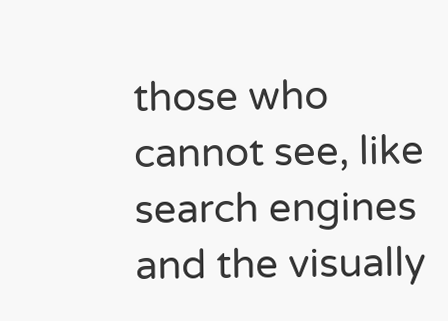those who cannot see, like search engines and the visually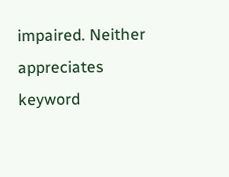impaired. Neither appreciates keyword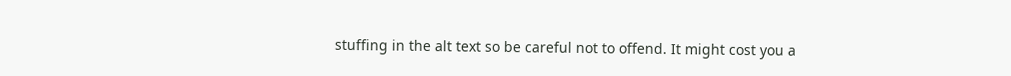stuffing in the alt text so be careful not to offend. It might cost you a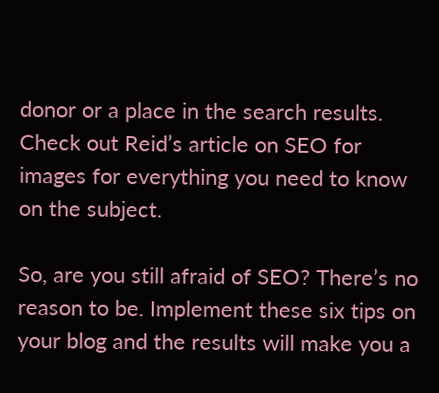donor or a place in the search results. Check out Reid’s article on SEO for images for everything you need to know on the subject.

So, are you still afraid of SEO? There’s no reason to be. Implement these six tips on your blog and the results will make you a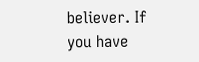believer. If you have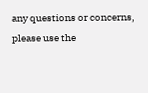any questions or concerns, please use the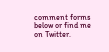comment forms below or find me on Twitter.